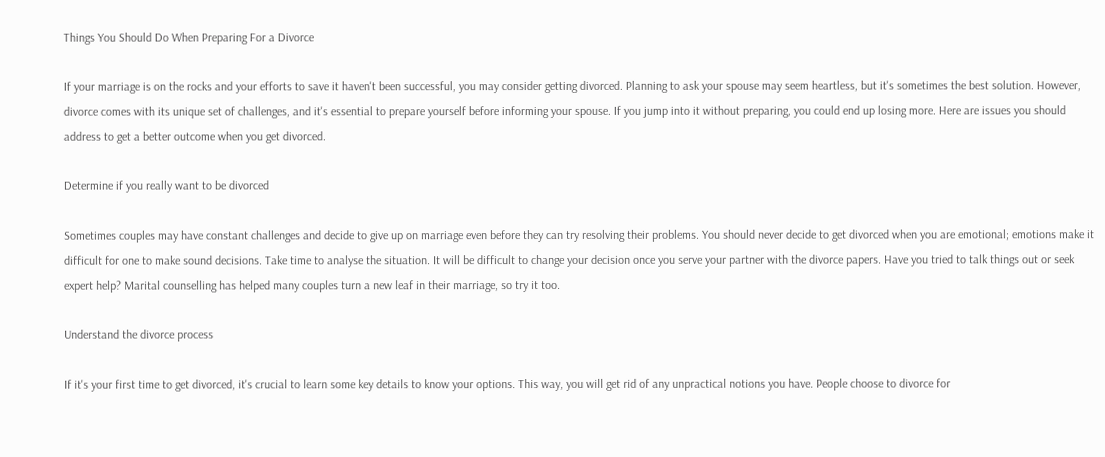Things You Should Do When Preparing For a Divorce

If your marriage is on the rocks and your efforts to save it haven't been successful, you may consider getting divorced. Planning to ask your spouse may seem heartless, but it's sometimes the best solution. However, divorce comes with its unique set of challenges, and it's essential to prepare yourself before informing your spouse. If you jump into it without preparing, you could end up losing more. Here are issues you should address to get a better outcome when you get divorced.

Determine if you really want to be divorced

Sometimes couples may have constant challenges and decide to give up on marriage even before they can try resolving their problems. You should never decide to get divorced when you are emotional; emotions make it difficult for one to make sound decisions. Take time to analyse the situation. It will be difficult to change your decision once you serve your partner with the divorce papers. Have you tried to talk things out or seek expert help? Marital counselling has helped many couples turn a new leaf in their marriage, so try it too.

Understand the divorce process

If it's your first time to get divorced, it's crucial to learn some key details to know your options. This way, you will get rid of any unpractical notions you have. People choose to divorce for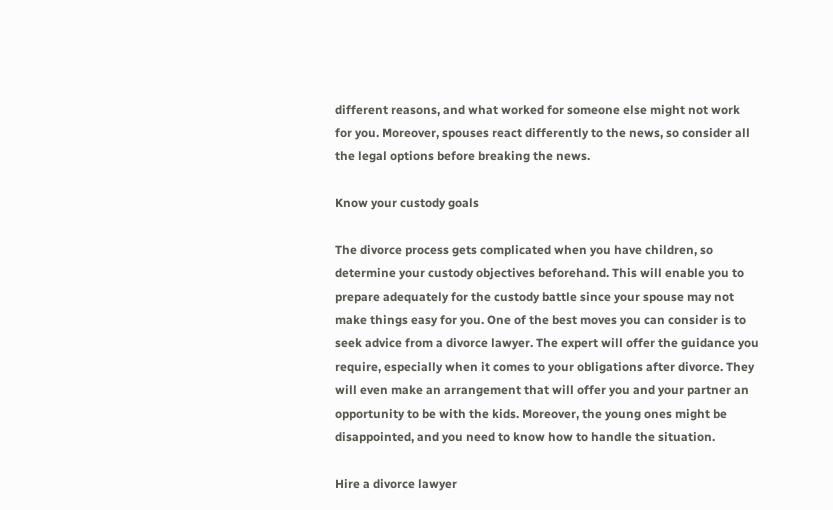different reasons, and what worked for someone else might not work for you. Moreover, spouses react differently to the news, so consider all the legal options before breaking the news.

Know your custody goals

The divorce process gets complicated when you have children, so determine your custody objectives beforehand. This will enable you to prepare adequately for the custody battle since your spouse may not make things easy for you. One of the best moves you can consider is to seek advice from a divorce lawyer. The expert will offer the guidance you require, especially when it comes to your obligations after divorce. They will even make an arrangement that will offer you and your partner an opportunity to be with the kids. Moreover, the young ones might be disappointed, and you need to know how to handle the situation.

Hire a divorce lawyer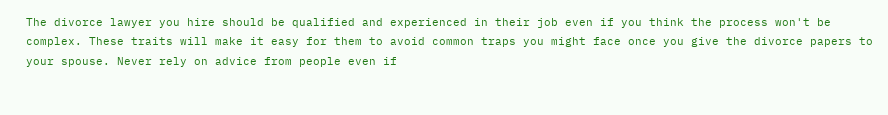The divorce lawyer you hire should be qualified and experienced in their job even if you think the process won't be complex. These traits will make it easy for them to avoid common traps you might face once you give the divorce papers to your spouse. Never rely on advice from people even if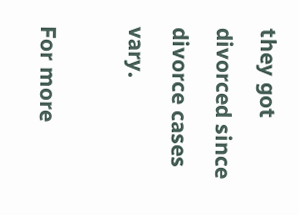they got divorced since divorce cases vary.

For more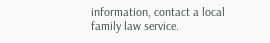information, contact a local family law service.